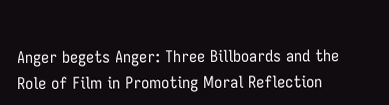Anger begets Anger: Three Billboards and the Role of Film in Promoting Moral Reflection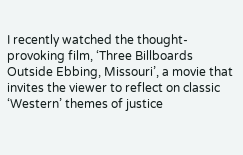I recently watched the thought-provoking film, ‘Three Billboards Outside Ebbing, Missouri’, a movie that invites the viewer to reflect on classic ‘Western’ themes of justice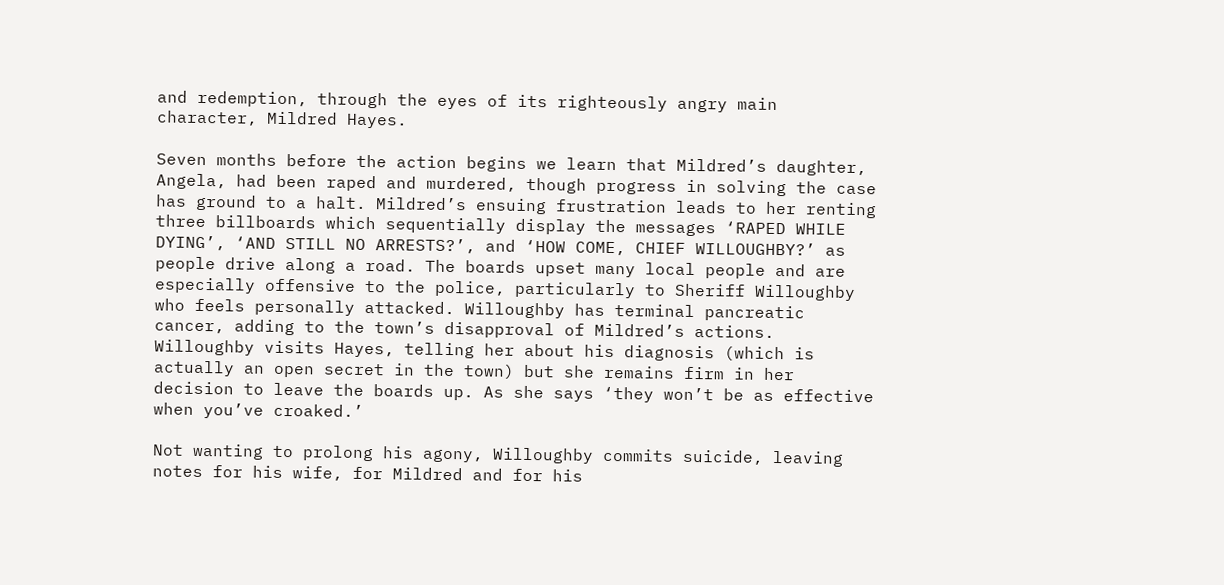and redemption, through the eyes of its righteously angry main character, Mildred Hayes.

Seven months before the action begins we learn that Mildred’s daughter, Angela, had been raped and murdered, though progress in solving the case has ground to a halt. Mildred’s ensuing frustration leads to her renting three billboards which sequentially display the messages ‘RAPED WHILE DYING’, ‘AND STILL NO ARRESTS?’, and ‘HOW COME, CHIEF WILLOUGHBY?’ as people drive along a road. The boards upset many local people and are especially offensive to the police, particularly to Sheriff Willoughby who feels personally attacked. Willoughby has terminal pancreatic cancer, adding to the town’s disapproval of Mildred’s actions. Willoughby visits Hayes, telling her about his diagnosis (which is actually an open secret in the town) but she remains firm in her decision to leave the boards up. As she says ‘they won’t be as effective when you’ve croaked.’

Not wanting to prolong his agony, Willoughby commits suicide, leaving notes for his wife, for Mildred and for his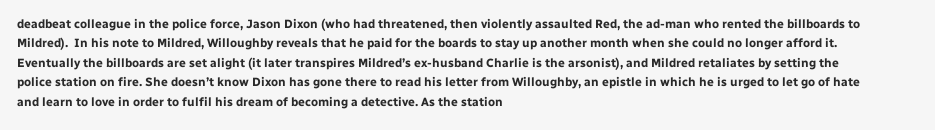deadbeat colleague in the police force, Jason Dixon (who had threatened, then violently assaulted Red, the ad-man who rented the billboards to Mildred).  In his note to Mildred, Willoughby reveals that he paid for the boards to stay up another month when she could no longer afford it. Eventually the billboards are set alight (it later transpires Mildred’s ex-husband Charlie is the arsonist), and Mildred retaliates by setting the police station on fire. She doesn’t know Dixon has gone there to read his letter from Willoughby, an epistle in which he is urged to let go of hate and learn to love in order to fulfil his dream of becoming a detective. As the station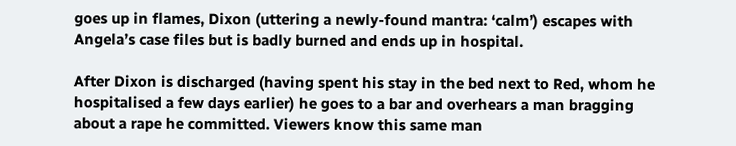goes up in flames, Dixon (uttering a newly-found mantra: ‘calm’) escapes with Angela’s case files but is badly burned and ends up in hospital.

After Dixon is discharged (having spent his stay in the bed next to Red, whom he hospitalised a few days earlier) he goes to a bar and overhears a man bragging about a rape he committed. Viewers know this same man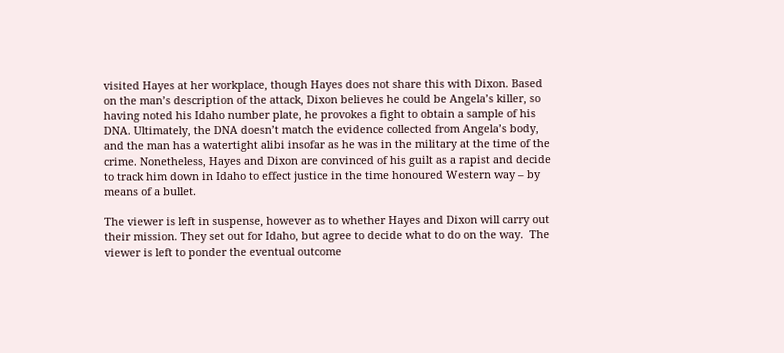visited Hayes at her workplace, though Hayes does not share this with Dixon. Based on the man’s description of the attack, Dixon believes he could be Angela’s killer, so having noted his Idaho number plate, he provokes a fight to obtain a sample of his DNA. Ultimately, the DNA doesn’t match the evidence collected from Angela’s body, and the man has a watertight alibi insofar as he was in the military at the time of the crime. Nonetheless, Hayes and Dixon are convinced of his guilt as a rapist and decide to track him down in Idaho to effect justice in the time honoured Western way – by means of a bullet.

The viewer is left in suspense, however as to whether Hayes and Dixon will carry out their mission. They set out for Idaho, but agree to decide what to do on the way.  The viewer is left to ponder the eventual outcome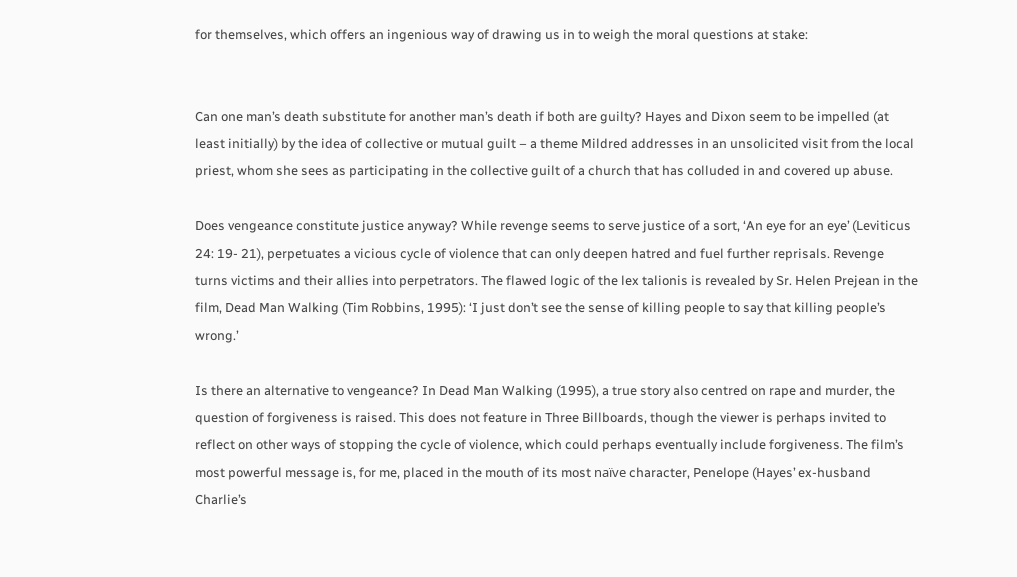for themselves, which offers an ingenious way of drawing us in to weigh the moral questions at stake:


Can one man’s death substitute for another man’s death if both are guilty? Hayes and Dixon seem to be impelled (at least initially) by the idea of collective or mutual guilt – a theme Mildred addresses in an unsolicited visit from the local priest, whom she sees as participating in the collective guilt of a church that has colluded in and covered up abuse.

Does vengeance constitute justice anyway? While revenge seems to serve justice of a sort, ‘An eye for an eye’ (Leviticus 24: 19- 21), perpetuates a vicious cycle of violence that can only deepen hatred and fuel further reprisals. Revenge turns victims and their allies into perpetrators. The flawed logic of the lex talionis is revealed by Sr. Helen Prejean in the film, Dead Man Walking (Tim Robbins, 1995): ‘I just don’t see the sense of killing people to say that killing people’s wrong.’

Is there an alternative to vengeance? In Dead Man Walking (1995), a true story also centred on rape and murder, the question of forgiveness is raised. This does not feature in Three Billboards, though the viewer is perhaps invited to reflect on other ways of stopping the cycle of violence, which could perhaps eventually include forgiveness. The film’s most powerful message is, for me, placed in the mouth of its most naïve character, Penelope (Hayes’ ex-husband Charlie’s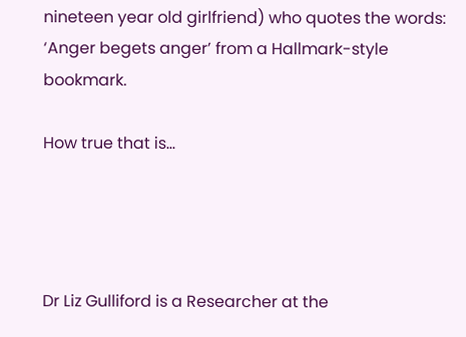nineteen year old girlfriend) who quotes the words: ‘Anger begets anger’ from a Hallmark-style bookmark.

How true that is…




Dr Liz Gulliford is a Researcher at the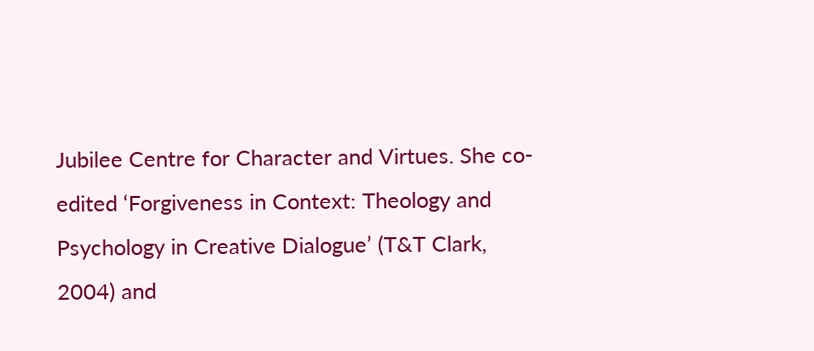Jubilee Centre for Character and Virtues. She co-edited ‘Forgiveness in Context: Theology and Psychology in Creative Dialogue’ (T&T Clark, 2004) and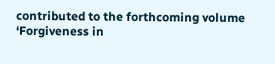contributed to the forthcoming volume ‘Forgiveness in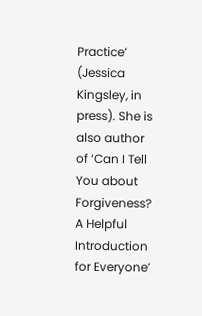Practice’ (Jessica Kingsley, in press). She is also author of ‘Can I Tell You about Forgiveness? A Helpful Introduction for Everyone’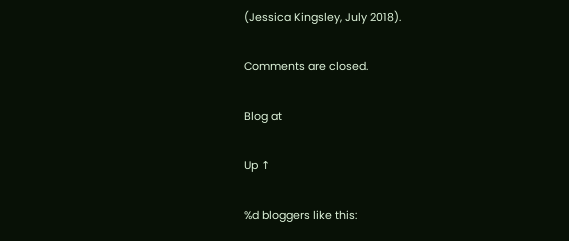(Jessica Kingsley, July 2018).

Comments are closed.

Blog at

Up ↑

%d bloggers like this: